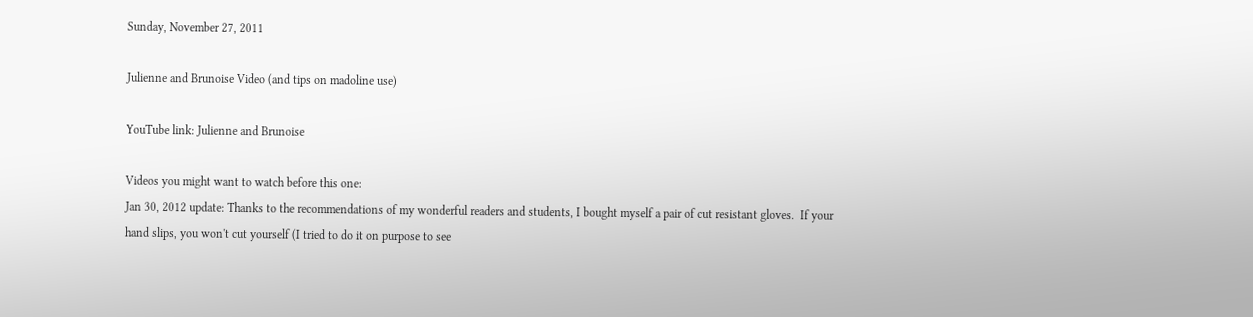Sunday, November 27, 2011

Julienne and Brunoise Video (and tips on madoline use)

YouTube link: Julienne and Brunoise

Videos you might want to watch before this one:
Jan 30, 2012 update: Thanks to the recommendations of my wonderful readers and students, I bought myself a pair of cut resistant gloves.  If your hand slips, you won't cut yourself (I tried to do it on purpose to see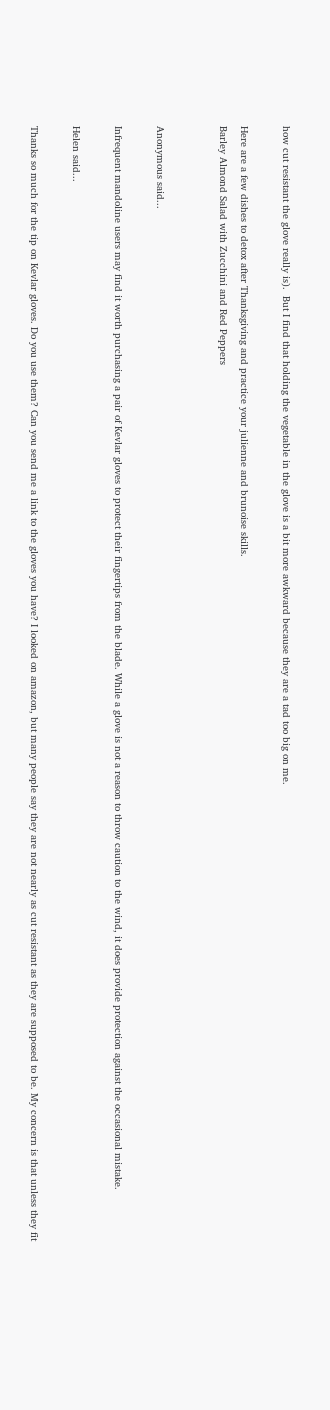how cut resistant the glove really is).  But I find that holding the vegetable in the glove is a bit more awkward because they are a tad too big on me.

Here are a few dishes to detox after Thanksgiving and practice your julienne and brunoise skills.
Barley Almond Salad with Zucchini and Red Peppers


Anonymous said...

Infrequent mandoline users may find it worth purchasing a pair of Kevlar gloves to protect their fingertips from the blade. While a glove is not a reason to throw caution to the wind, it does provide protection against the occasional mistake.

Helen said...

Thanks so much for the tip on Kevlar gloves. Do you use them? Can you send me a link to the gloves you have? I looked on amazon, but many people say they are not nearly as cut resistant as they are supposed to be. My concern is that unless they fit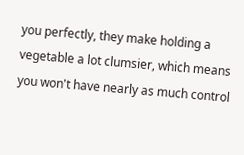you perfectly, they make holding a vegetable a lot clumsier, which means you won't have nearly as much control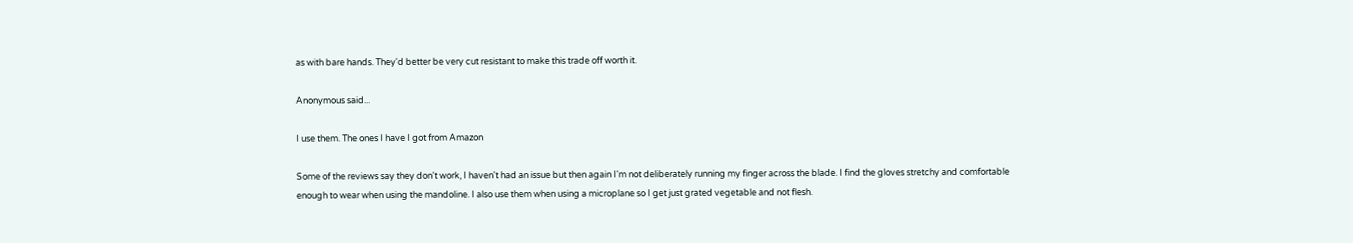as with bare hands. They'd better be very cut resistant to make this trade off worth it.

Anonymous said...

I use them. The ones I have I got from Amazon

Some of the reviews say they don't work, I haven't had an issue but then again I'm not deliberately running my finger across the blade. I find the gloves stretchy and comfortable enough to wear when using the mandoline. I also use them when using a microplane so I get just grated vegetable and not flesh.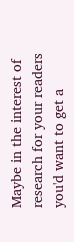Maybe in the interest of research for your readers you'd want to get a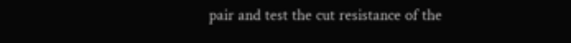pair and test the cut resistance of the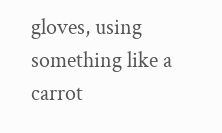gloves, using something like a carrot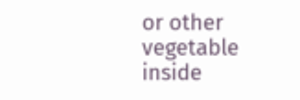or other vegetable inside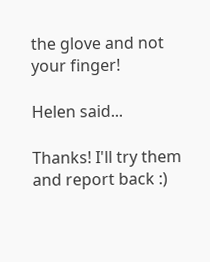the glove and not your finger!

Helen said...

Thanks! I'll try them and report back :)